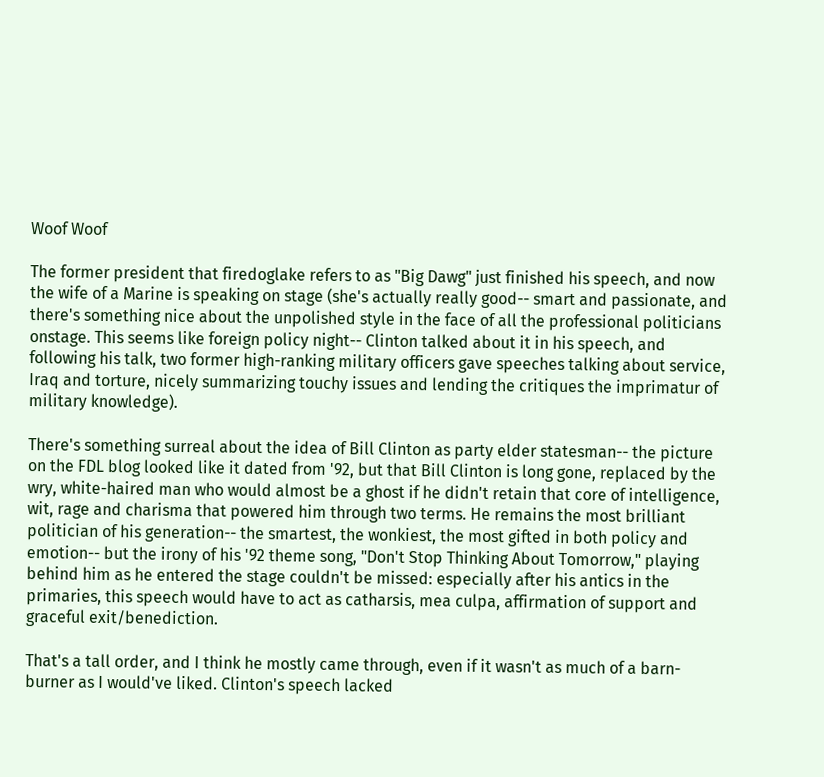Woof Woof

The former president that firedoglake refers to as "Big Dawg" just finished his speech, and now the wife of a Marine is speaking on stage (she's actually really good-- smart and passionate, and there's something nice about the unpolished style in the face of all the professional politicians onstage. This seems like foreign policy night-- Clinton talked about it in his speech, and following his talk, two former high-ranking military officers gave speeches talking about service, Iraq and torture, nicely summarizing touchy issues and lending the critiques the imprimatur of military knowledge).

There's something surreal about the idea of Bill Clinton as party elder statesman-- the picture on the FDL blog looked like it dated from '92, but that Bill Clinton is long gone, replaced by the wry, white-haired man who would almost be a ghost if he didn't retain that core of intelligence, wit, rage and charisma that powered him through two terms. He remains the most brilliant politician of his generation-- the smartest, the wonkiest, the most gifted in both policy and emotion-- but the irony of his '92 theme song, "Don't Stop Thinking About Tomorrow," playing behind him as he entered the stage couldn't be missed: especially after his antics in the primaries, this speech would have to act as catharsis, mea culpa, affirmation of support and graceful exit/benediction.

That's a tall order, and I think he mostly came through, even if it wasn't as much of a barn-burner as I would've liked. Clinton's speech lacked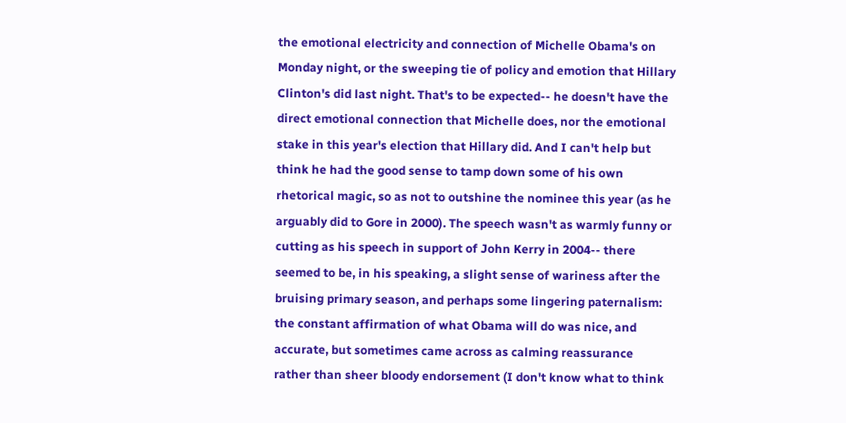the emotional electricity and connection of Michelle Obama's on Monday night, or the sweeping tie of policy and emotion that Hillary Clinton's did last night. That's to be expected-- he doesn't have the direct emotional connection that Michelle does, nor the emotional stake in this year's election that Hillary did. And I can't help but think he had the good sense to tamp down some of his own rhetorical magic, so as not to outshine the nominee this year (as he arguably did to Gore in 2000). The speech wasn't as warmly funny or cutting as his speech in support of John Kerry in 2004-- there seemed to be, in his speaking, a slight sense of wariness after the bruising primary season, and perhaps some lingering paternalism: the constant affirmation of what Obama will do was nice, and accurate, but sometimes came across as calming reassurance rather than sheer bloody endorsement (I don't know what to think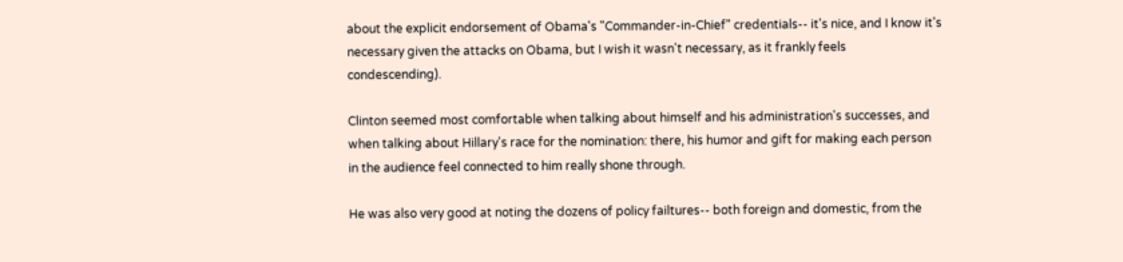about the explicit endorsement of Obama's "Commander-in-Chief" credentials-- it's nice, and I know it's necessary given the attacks on Obama, but I wish it wasn't necessary, as it frankly feels condescending).

Clinton seemed most comfortable when talking about himself and his administration's successes, and when talking about Hillary's race for the nomination: there, his humor and gift for making each person in the audience feel connected to him really shone through.

He was also very good at noting the dozens of policy failtures-- both foreign and domestic, from the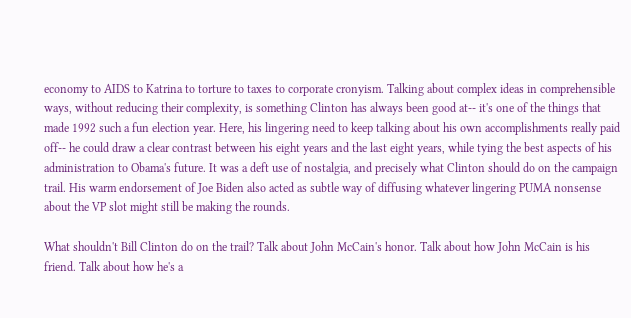economy to AIDS to Katrina to torture to taxes to corporate cronyism. Talking about complex ideas in comprehensible ways, without reducing their complexity, is something Clinton has always been good at-- it's one of the things that made 1992 such a fun election year. Here, his lingering need to keep talking about his own accomplishments really paid off-- he could draw a clear contrast between his eight years and the last eight years, while tying the best aspects of his administration to Obama's future. It was a deft use of nostalgia, and precisely what Clinton should do on the campaign trail. His warm endorsement of Joe Biden also acted as subtle way of diffusing whatever lingering PUMA nonsense about the VP slot might still be making the rounds.

What shouldn't Bill Clinton do on the trail? Talk about John McCain's honor. Talk about how John McCain is his friend. Talk about how he's a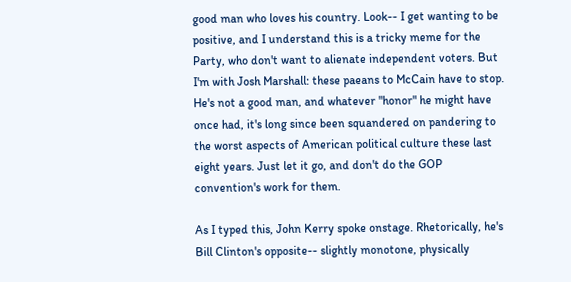good man who loves his country. Look-- I get wanting to be positive, and I understand this is a tricky meme for the Party, who don't want to alienate independent voters. But I'm with Josh Marshall: these paeans to McCain have to stop. He's not a good man, and whatever "honor" he might have once had, it's long since been squandered on pandering to the worst aspects of American political culture these last eight years. Just let it go, and don't do the GOP convention's work for them.

As I typed this, John Kerry spoke onstage. Rhetorically, he's Bill Clinton's opposite-- slightly monotone, physically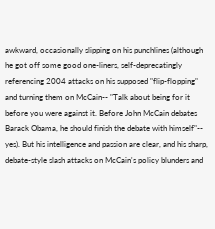awkward, occasionally slipping on his punchlines (although he got off some good one-liners, self-deprecatingly referencing 2004 attacks on his supposed "flip-flopping" and turning them on McCain-- "Talk about being for it before you were against it. Before John McCain debates Barack Obama, he should finish the debate with himself"-- yes). But his intelligence and passion are clear, and his sharp, debate-style slash attacks on McCain's policy blunders and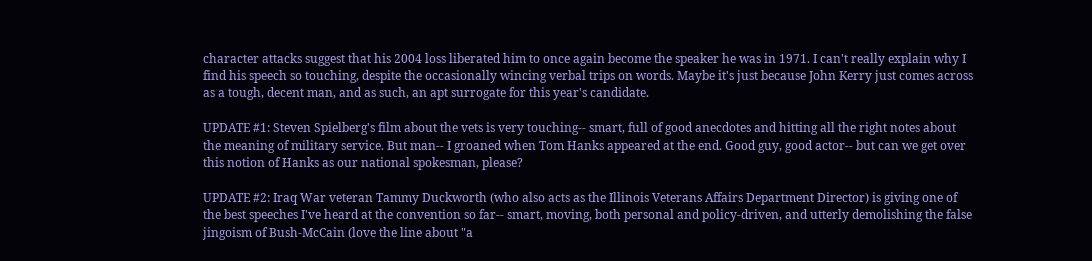character attacks suggest that his 2004 loss liberated him to once again become the speaker he was in 1971. I can't really explain why I find his speech so touching, despite the occasionally wincing verbal trips on words. Maybe it's just because John Kerry just comes across as a tough, decent man, and as such, an apt surrogate for this year's candidate.

UPDATE #1: Steven Spielberg's film about the vets is very touching-- smart, full of good anecdotes and hitting all the right notes about the meaning of military service. But man-- I groaned when Tom Hanks appeared at the end. Good guy, good actor-- but can we get over this notion of Hanks as our national spokesman, please?

UPDATE #2: Iraq War veteran Tammy Duckworth (who also acts as the Illinois Veterans Affairs Department Director) is giving one of the best speeches I've heard at the convention so far-- smart, moving, both personal and policy-driven, and utterly demolishing the false jingoism of Bush-McCain (love the line about "a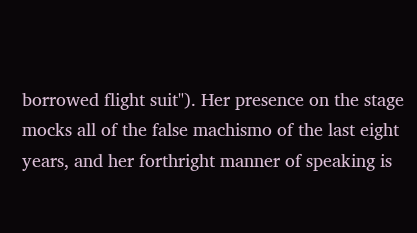borrowed flight suit"). Her presence on the stage mocks all of the false machismo of the last eight years, and her forthright manner of speaking is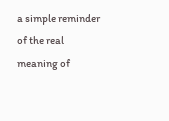a simple reminder of the real meaning of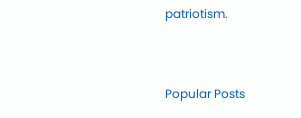patriotism.


Popular Posts